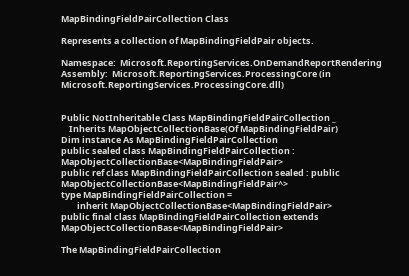MapBindingFieldPairCollection Class

Represents a collection of MapBindingFieldPair objects.

Namespace:  Microsoft.ReportingServices.OnDemandReportRendering
Assembly:  Microsoft.ReportingServices.ProcessingCore (in Microsoft.ReportingServices.ProcessingCore.dll)


Public NotInheritable Class MapBindingFieldPairCollection _
    Inherits MapObjectCollectionBase(Of MapBindingFieldPair)
Dim instance As MapBindingFieldPairCollection
public sealed class MapBindingFieldPairCollection : MapObjectCollectionBase<MapBindingFieldPair>
public ref class MapBindingFieldPairCollection sealed : public MapObjectCollectionBase<MapBindingFieldPair^>
type MapBindingFieldPairCollection =
        inherit MapObjectCollectionBase<MapBindingFieldPair>
public final class MapBindingFieldPairCollection extends MapObjectCollectionBase<MapBindingFieldPair>

The MapBindingFieldPairCollection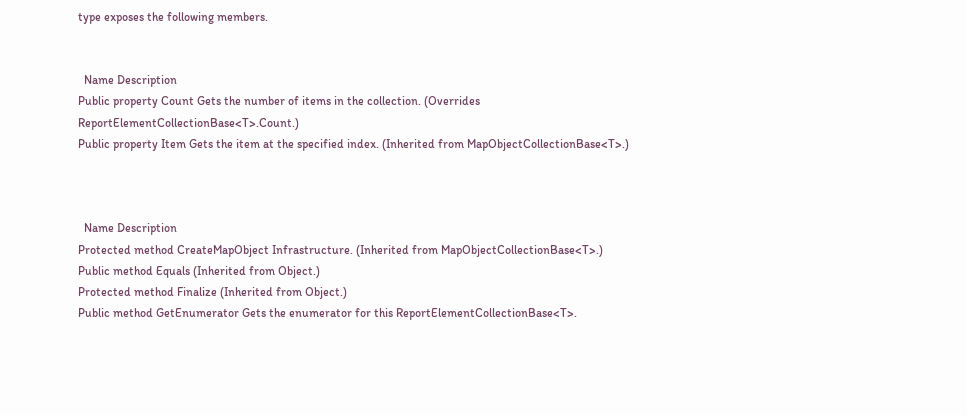type exposes the following members.


  Name Description
Public property Count Gets the number of items in the collection. (Overrides ReportElementCollectionBase<T>.Count.)
Public property Item Gets the item at the specified index. (Inherited from MapObjectCollectionBase<T>.)



  Name Description
Protected method CreateMapObject Infrastructure. (Inherited from MapObjectCollectionBase<T>.)
Public method Equals (Inherited from Object.)
Protected method Finalize (Inherited from Object.)
Public method GetEnumerator Gets the enumerator for this ReportElementCollectionBase<T>.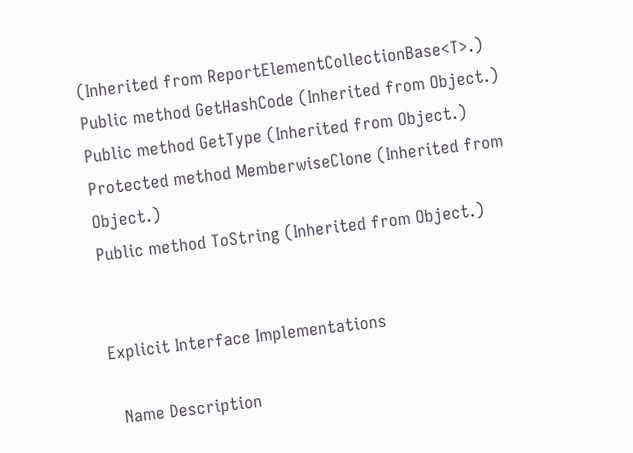(Inherited from ReportElementCollectionBase<T>.)
Public method GetHashCode (Inherited from Object.)
Public method GetType (Inherited from Object.)
Protected method MemberwiseClone (Inherited from Object.)
Public method ToString (Inherited from Object.)


Explicit Interface Implementations

  Name Description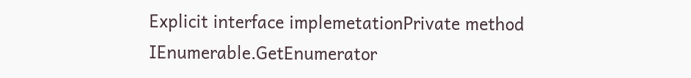Explicit interface implemetationPrivate method IEnumerable.GetEnumerator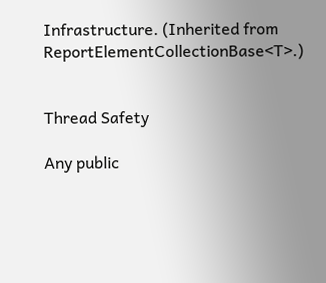Infrastructure. (Inherited from ReportElementCollectionBase<T>.)


Thread Safety

Any public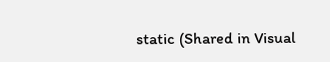static (Shared in Visual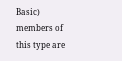Basic) members of this type are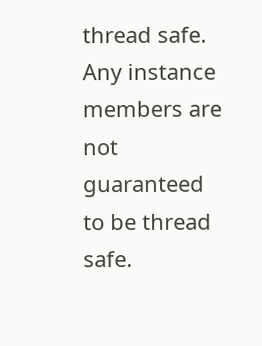thread safe. Any instance members are not guaranteed to be thread safe.